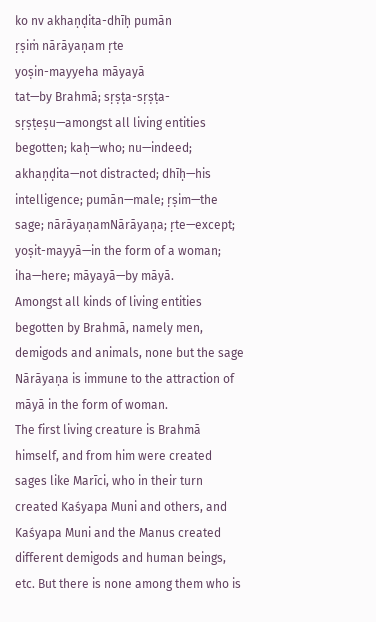ko nv akhaṇḍita-dhīḥ pumān
ṛṣiṁ nārāyaṇam ṛte
yoṣin-mayyeha māyayā
tat—by Brahmā; sṛṣṭa-sṛṣṭa-sṛṣṭeṣu—amongst all living entities begotten; kaḥ—who; nu—indeed; akhaṇḍita—not distracted; dhīḥ—his intelligence; pumān—male; ṛṣim—the sage; nārāyaṇamNārāyaṇa; ṛte—except; yoṣit-mayyā—in the form of a woman; iha—here; māyayā—by māyā.
Amongst all kinds of living entities begotten by Brahmā, namely men, demigods and animals, none but the sage Nārāyaṇa is immune to the attraction of māyā in the form of woman.
The first living creature is Brahmā himself, and from him were created sages like Marīci, who in their turn created Kaśyapa Muni and others, and Kaśyapa Muni and the Manus created different demigods and human beings, etc. But there is none among them who is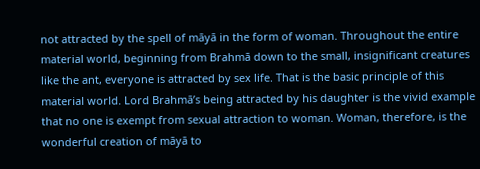not attracted by the spell of māyā in the form of woman. Throughout the entire material world, beginning from Brahmā down to the small, insignificant creatures like the ant, everyone is attracted by sex life. That is the basic principle of this material world. Lord Brahmā’s being attracted by his daughter is the vivid example that no one is exempt from sexual attraction to woman. Woman, therefore, is the wonderful creation of māyā to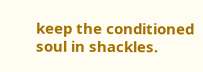keep the conditioned soul in shackles.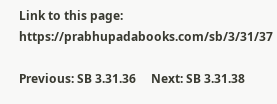Link to this page: https://prabhupadabooks.com/sb/3/31/37

Previous: SB 3.31.36     Next: SB 3.31.38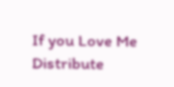If you Love Me Distribute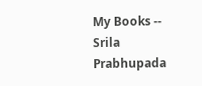My Books -- Srila Prabhupada